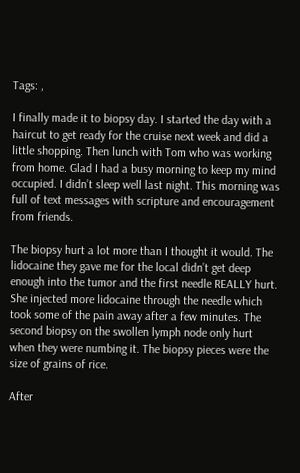Tags: ,

I finally made it to biopsy day. I started the day with a haircut to get ready for the cruise next week and did a little shopping. Then lunch with Tom who was working from home. Glad I had a busy morning to keep my mind occupied. I didn’t sleep well last night. This morning was full of text messages with scripture and encouragement from friends.

The biopsy hurt a lot more than I thought it would. The lidocaine they gave me for the local didn’t get deep enough into the tumor and the first needle REALLY hurt. She injected more lidocaine through the needle which took some of the pain away after a few minutes. The second biopsy on the swollen lymph node only hurt when they were numbing it. The biopsy pieces were the size of grains of rice.

After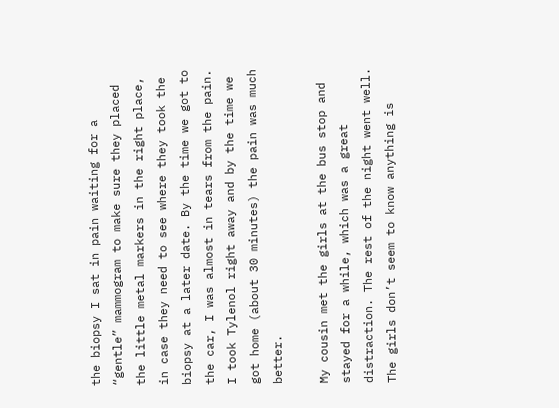the biopsy I sat in pain waiting for a “gentle” mammogram to make sure they placed the little metal markers in the right place, in case they need to see where they took the biopsy at a later date. By the time we got to the car, I was almost in tears from the pain. I took Tylenol right away and by the time we got home (about 30 minutes) the pain was much better.

My cousin met the girls at the bus stop and stayed for a while, which was a great distraction. The rest of the night went well. The girls don’t seem to know anything is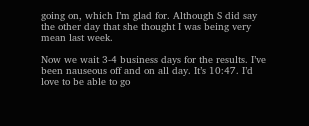going on, which I’m glad for. Although S did say the other day that she thought I was being very mean last week.

Now we wait 3-4 business days for the results. I’ve been nauseous off and on all day. It’s 10:47. I’d love to be able to go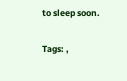to sleep soon.

Tags: ,